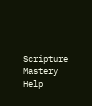Scripture Mastery Help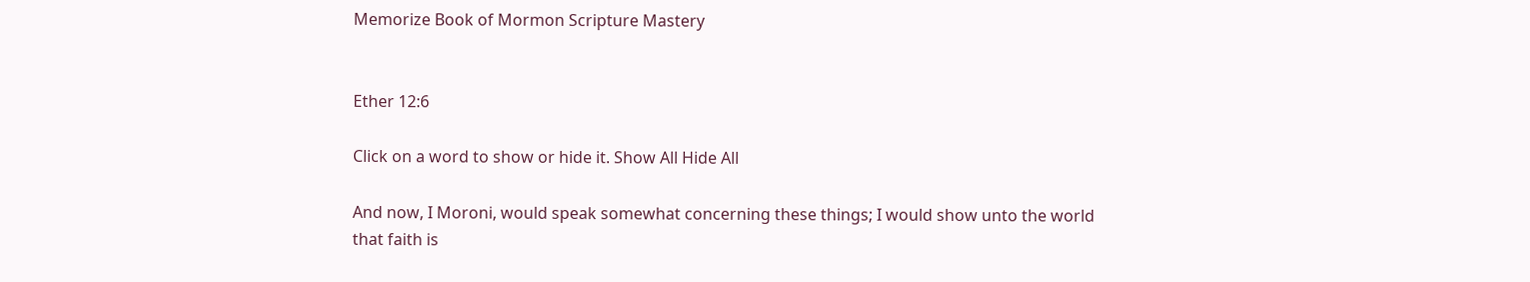Memorize Book of Mormon Scripture Mastery


Ether 12:6

Click on a word to show or hide it. Show All Hide All

And now, I Moroni, would speak somewhat concerning these things; I would show unto the world that faith is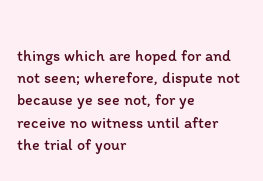things which are hoped for and not seen; wherefore, dispute not because ye see not, for ye receive no witness until after the trial of your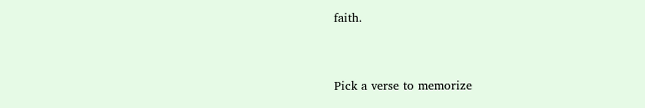faith.


Pick a verse to memorize